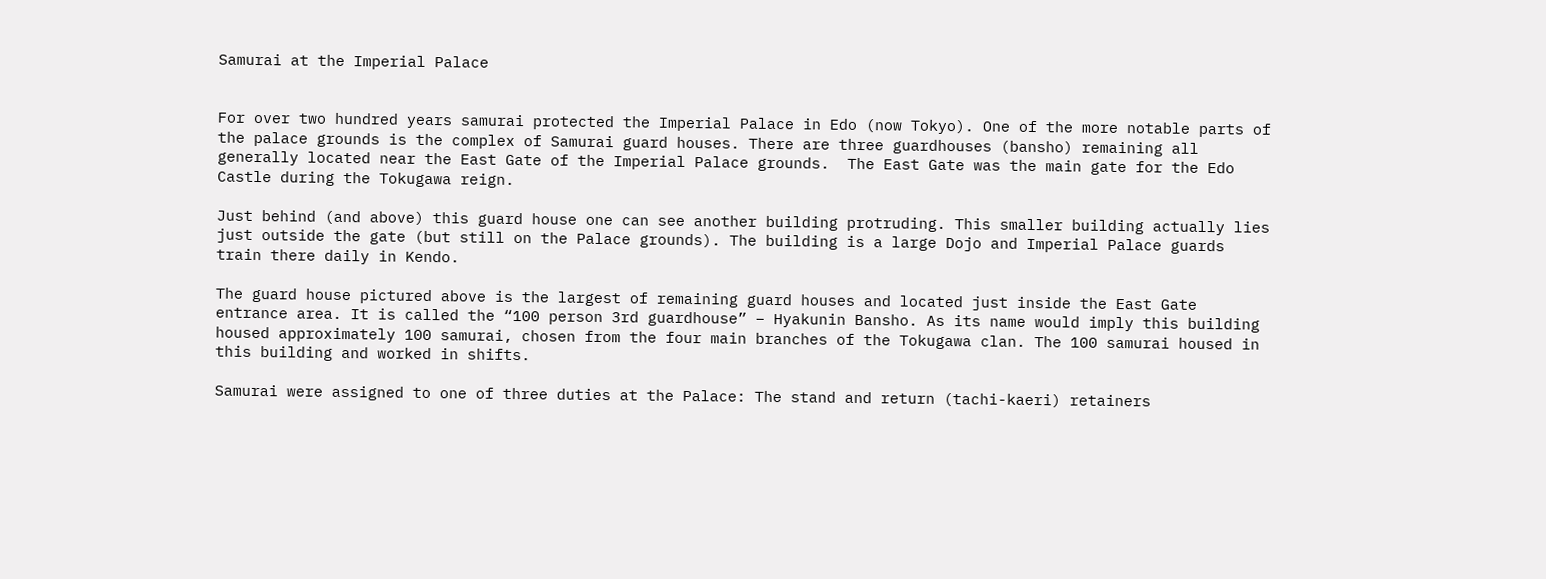Samurai at the Imperial Palace


For over two hundred years samurai protected the Imperial Palace in Edo (now Tokyo). One of the more notable parts of the palace grounds is the complex of Samurai guard houses. There are three guardhouses (bansho) remaining all generally located near the East Gate of the Imperial Palace grounds.  The East Gate was the main gate for the Edo Castle during the Tokugawa reign.

Just behind (and above) this guard house one can see another building protruding. This smaller building actually lies just outside the gate (but still on the Palace grounds). The building is a large Dojo and Imperial Palace guards train there daily in Kendo.

The guard house pictured above is the largest of remaining guard houses and located just inside the East Gate entrance area. It is called the “100 person 3rd guardhouse” – Hyakunin Bansho. As its name would imply this building housed approximately 100 samurai, chosen from the four main branches of the Tokugawa clan. The 100 samurai housed in this building and worked in shifts.

Samurai were assigned to one of three duties at the Palace: The stand and return (tachi-kaeri) retainers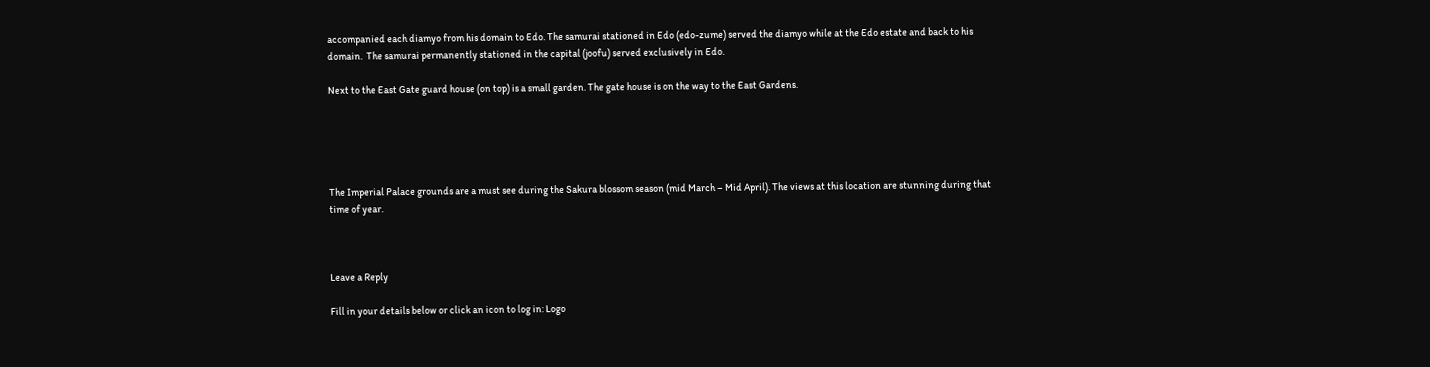accompanied each diamyo from his domain to Edo. The samurai stationed in Edo (edo-zume) served the diamyo while at the Edo estate and back to his domain.  The samurai permanently stationed in the capital (joofu) served exclusively in Edo.

Next to the East Gate guard house (on top) is a small garden. The gate house is on the way to the East Gardens.





The Imperial Palace grounds are a must see during the Sakura blossom season (mid March – Mid April). The views at this location are stunning during that time of year.



Leave a Reply

Fill in your details below or click an icon to log in: Logo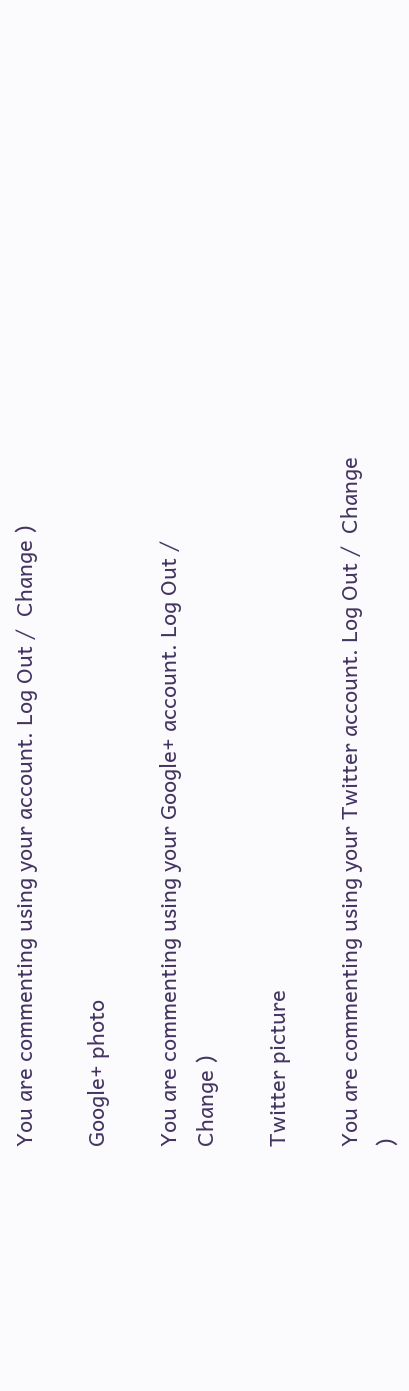You are commenting using your account. Log Out /  Change )

Google+ photo

You are commenting using your Google+ account. Log Out /  Change )

Twitter picture

You are commenting using your Twitter account. Log Out /  Change )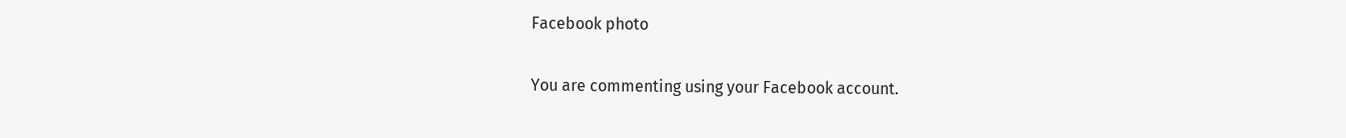Facebook photo

You are commenting using your Facebook account.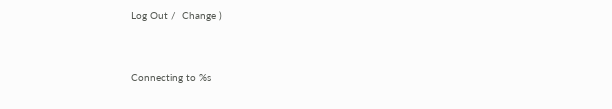Log Out /  Change )


Connecting to %s